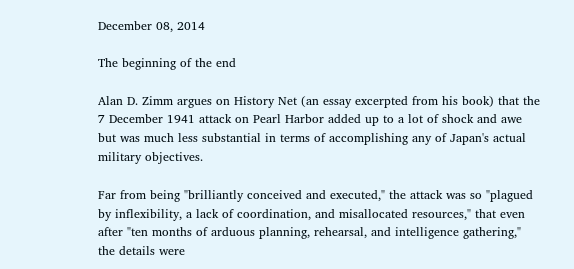December 08, 2014

The beginning of the end

Alan D. Zimm argues on History Net (an essay excerpted from his book) that the 7 December 1941 attack on Pearl Harbor added up to a lot of shock and awe but was much less substantial in terms of accomplishing any of Japan's actual military objectives.

Far from being "brilliantly conceived and executed," the attack was so "plagued by inflexibility, a lack of coordination, and misallocated resources," that even after "ten months of arduous planning, rehearsal, and intelligence gathering," the details were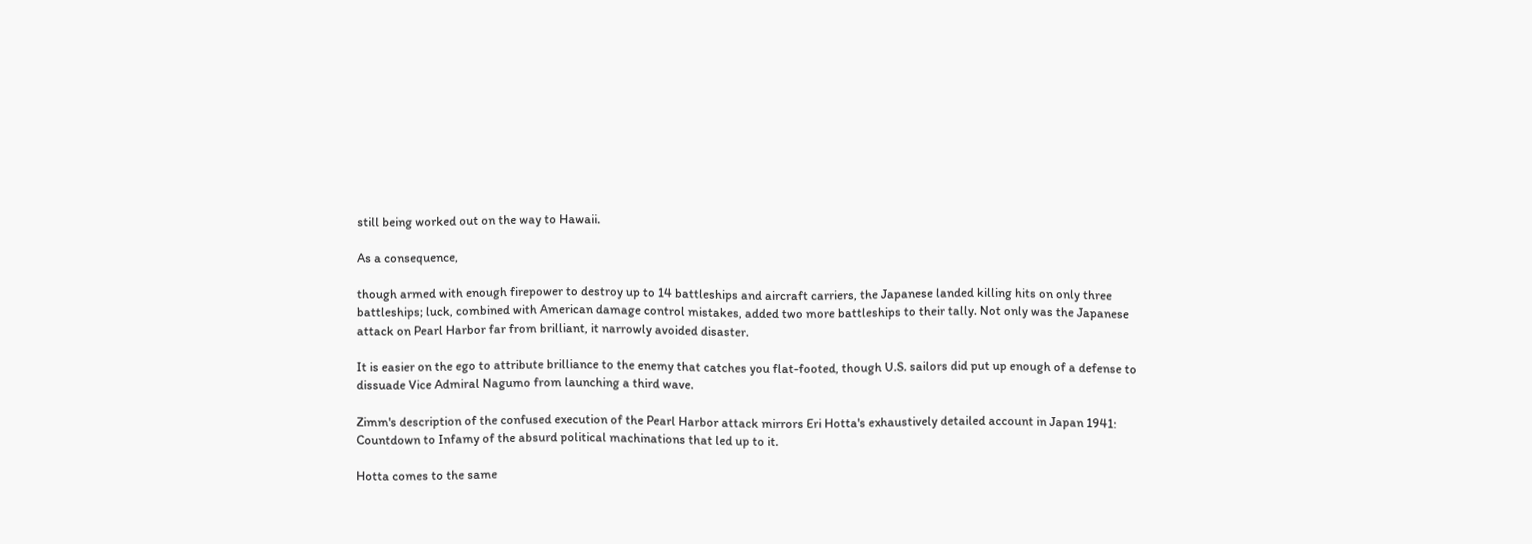still being worked out on the way to Hawaii.

As a consequence,

though armed with enough firepower to destroy up to 14 battleships and aircraft carriers, the Japanese landed killing hits on only three battleships; luck, combined with American damage control mistakes, added two more battleships to their tally. Not only was the Japanese attack on Pearl Harbor far from brilliant, it narrowly avoided disaster.

It is easier on the ego to attribute brilliance to the enemy that catches you flat-footed, though U.S. sailors did put up enough of a defense to dissuade Vice Admiral Nagumo from launching a third wave.

Zimm's description of the confused execution of the Pearl Harbor attack mirrors Eri Hotta's exhaustively detailed account in Japan 1941: Countdown to Infamy of the absurd political machinations that led up to it.

Hotta comes to the same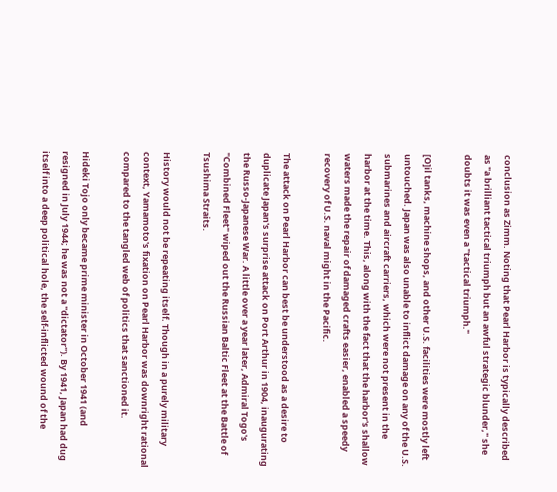conclusion as Zimm. Noting that Pearl Harbor is typically described as "a brilliant tactical triumph but an awful strategic blunder," she doubts it was even a "tactical triumph."

[O]il tanks, machine shops, and other U.S. facilities were mostly left untouched. Japan was also unable to inflict damage on any of the U.S. submarines and aircraft carriers, which were not present in the harbor at the time. This, along with the fact that the harbor's shallow waters made the repair of damaged crafts easier, enabled a speedy recovery of U.S. naval might in the Pacific.

The attack on Pearl Harbor can best be understood as a desire to duplicate Japan's surprise attack on Port Arthur in 1904, inaugurating the Russo-Japanese War. A little over a year later, Admiral Togo's "Combined Fleet" wiped out the Russian Baltic Fleet at the Battle of Tsushima Straits.

History would not be repeating itself. Though in a purely military context, Yamamoto's fixation on Pearl Harbor was downright rational compared to the tangled web of politics that sanctioned it.

Hideki Tojo only became prime minister in October 1941 (and resigned in July 1944; he was not a "dictator"). By 1941, Japan had dug itself into a deep political hole, the self-inflicted wound of the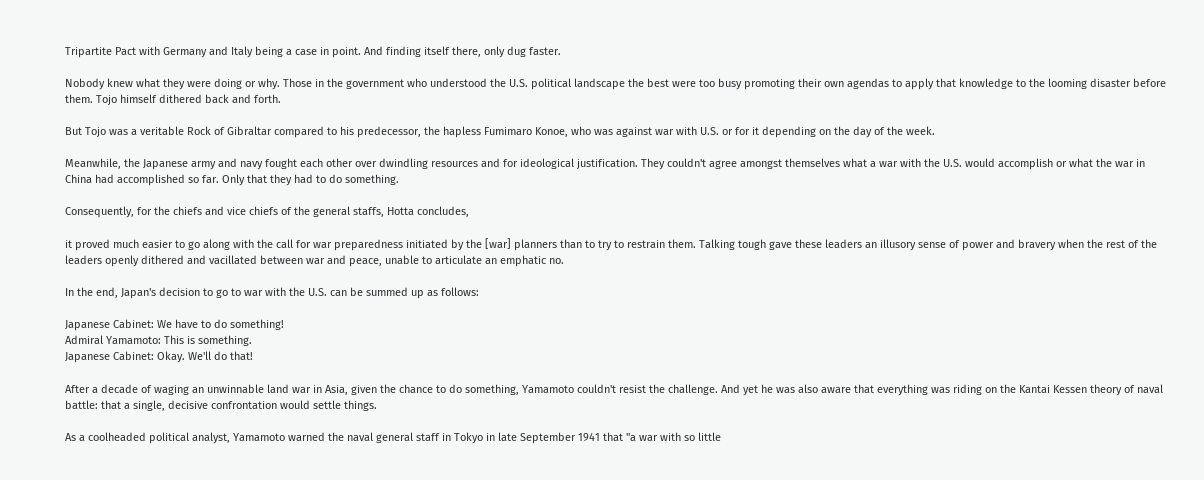Tripartite Pact with Germany and Italy being a case in point. And finding itself there, only dug faster.

Nobody knew what they were doing or why. Those in the government who understood the U.S. political landscape the best were too busy promoting their own agendas to apply that knowledge to the looming disaster before them. Tojo himself dithered back and forth.

But Tojo was a veritable Rock of Gibraltar compared to his predecessor, the hapless Fumimaro Konoe, who was against war with U.S. or for it depending on the day of the week.

Meanwhile, the Japanese army and navy fought each other over dwindling resources and for ideological justification. They couldn't agree amongst themselves what a war with the U.S. would accomplish or what the war in China had accomplished so far. Only that they had to do something.

Consequently, for the chiefs and vice chiefs of the general staffs, Hotta concludes,

it proved much easier to go along with the call for war preparedness initiated by the [war] planners than to try to restrain them. Talking tough gave these leaders an illusory sense of power and bravery when the rest of the leaders openly dithered and vacillated between war and peace, unable to articulate an emphatic no.

In the end, Japan's decision to go to war with the U.S. can be summed up as follows:

Japanese Cabinet: We have to do something!
Admiral Yamamoto: This is something.
Japanese Cabinet: Okay. We'll do that!

After a decade of waging an unwinnable land war in Asia, given the chance to do something, Yamamoto couldn't resist the challenge. And yet he was also aware that everything was riding on the Kantai Kessen theory of naval battle: that a single, decisive confrontation would settle things.

As a coolheaded political analyst, Yamamoto warned the naval general staff in Tokyo in late September 1941 that "a war with so little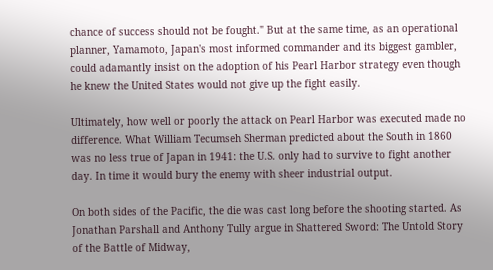chance of success should not be fought." But at the same time, as an operational planner, Yamamoto, Japan's most informed commander and its biggest gambler, could adamantly insist on the adoption of his Pearl Harbor strategy even though he knew the United States would not give up the fight easily.

Ultimately, how well or poorly the attack on Pearl Harbor was executed made no difference. What William Tecumseh Sherman predicted about the South in 1860 was no less true of Japan in 1941: the U.S. only had to survive to fight another day. In time it would bury the enemy with sheer industrial output.

On both sides of the Pacific, the die was cast long before the shooting started. As Jonathan Parshall and Anthony Tully argue in Shattered Sword: The Untold Story of the Battle of Midway,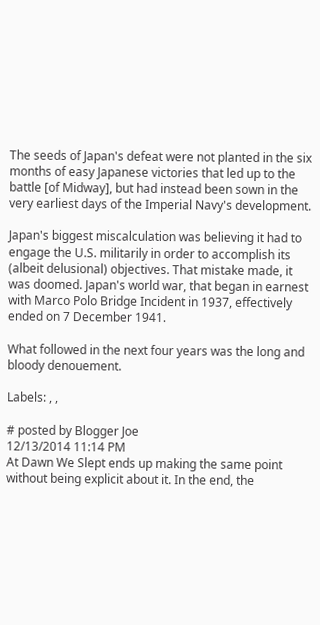The seeds of Japan's defeat were not planted in the six months of easy Japanese victories that led up to the battle [of Midway], but had instead been sown in the very earliest days of the Imperial Navy's development.

Japan's biggest miscalculation was believing it had to engage the U.S. militarily in order to accomplish its (albeit delusional) objectives. That mistake made, it was doomed. Japan's world war, that began in earnest with Marco Polo Bridge Incident in 1937, effectively ended on 7 December 1941.

What followed in the next four years was the long and bloody denouement.

Labels: , ,

# posted by Blogger Joe
12/13/2014 11:14 PM
At Dawn We Slept ends up making the same point without being explicit about it. In the end, the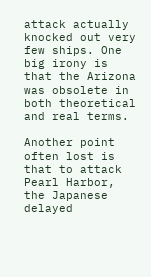attack actually knocked out very few ships. One big irony is that the Arizona was obsolete in both theoretical and real terms.

Another point often lost is that to attack Pearl Harbor, the Japanese delayed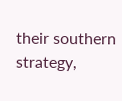their southern strategy,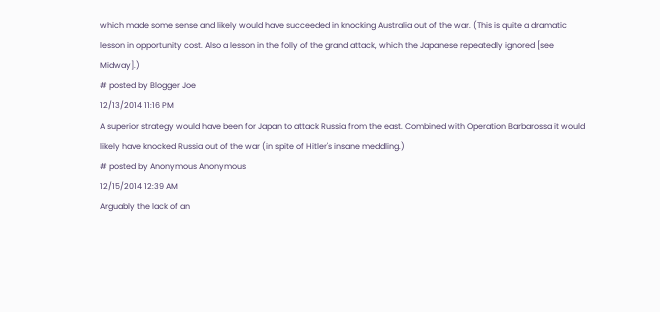which made some sense and likely would have succeeded in knocking Australia out of the war. (This is quite a dramatic lesson in opportunity cost. Also a lesson in the folly of the grand attack, which the Japanese repeatedly ignored [see Midway].)
# posted by Blogger Joe
12/13/2014 11:16 PM
A superior strategy would have been for Japan to attack Russia from the east. Combined with Operation Barbarossa it would likely have knocked Russia out of the war (in spite of Hitler's insane meddling.)
# posted by Anonymous Anonymous
12/15/2014 12:39 AM
Arguably the lack of an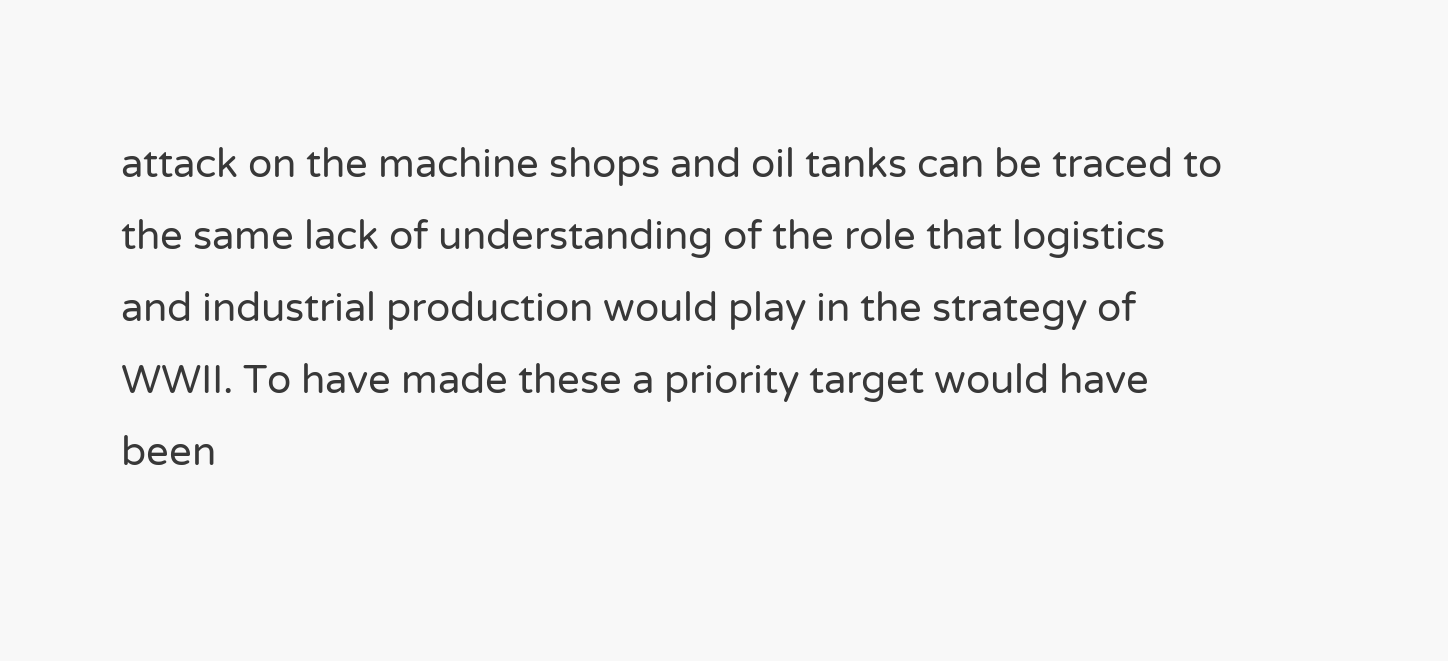attack on the machine shops and oil tanks can be traced to the same lack of understanding of the role that logistics and industrial production would play in the strategy of WWII. To have made these a priority target would have been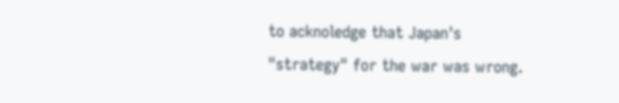to acknoledge that Japan's "strategy" for the war was wrong.